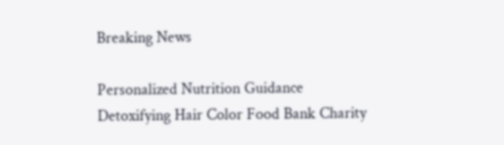Breaking News

Personalized Nutrition Guidance Detoxifying Hair Color Food Bank Charity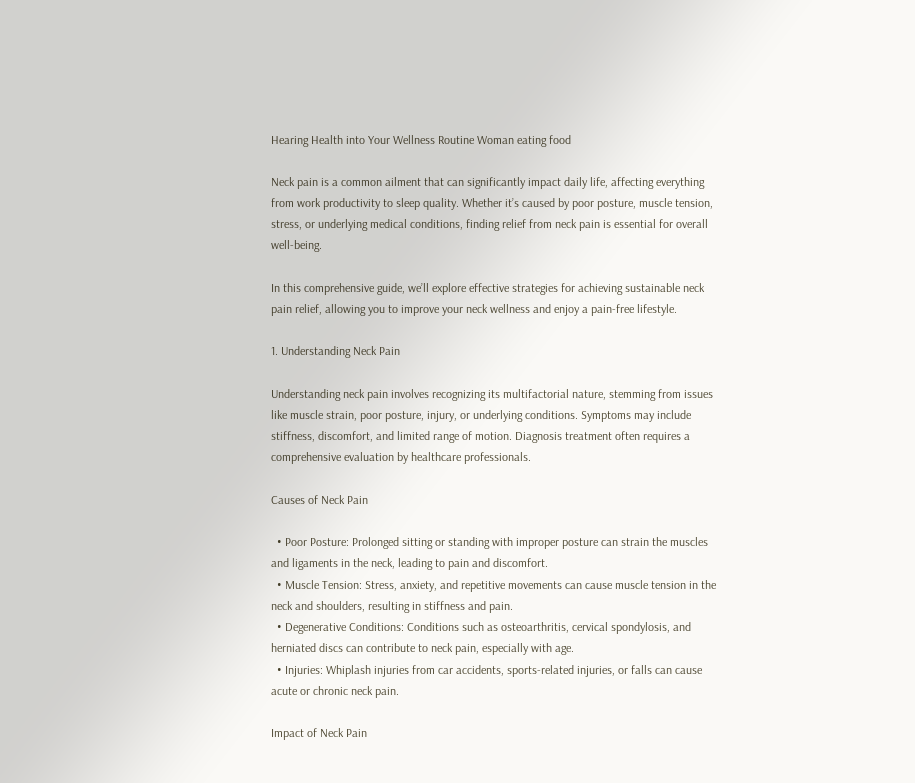Hearing Health into Your Wellness Routine Woman eating food

Neck pain is a common ailment that can significantly impact daily life, affecting everything from work productivity to sleep quality. Whether it’s caused by poor posture, muscle tension, stress, or underlying medical conditions, finding relief from neck pain is essential for overall well-being.

In this comprehensive guide, we’ll explore effective strategies for achieving sustainable neck pain relief, allowing you to improve your neck wellness and enjoy a pain-free lifestyle.

1. Understanding Neck Pain

Understanding neck pain involves recognizing its multifactorial nature, stemming from issues like muscle strain, poor posture, injury, or underlying conditions. Symptoms may include stiffness, discomfort, and limited range of motion. Diagnosis treatment often requires a comprehensive evaluation by healthcare professionals.

Causes of Neck Pain

  • Poor Posture: Prolonged sitting or standing with improper posture can strain the muscles and ligaments in the neck, leading to pain and discomfort.
  • Muscle Tension: Stress, anxiety, and repetitive movements can cause muscle tension in the neck and shoulders, resulting in stiffness and pain.
  • Degenerative Conditions: Conditions such as osteoarthritis, cervical spondylosis, and herniated discs can contribute to neck pain, especially with age.
  • Injuries: Whiplash injuries from car accidents, sports-related injuries, or falls can cause acute or chronic neck pain.

Impact of Neck Pain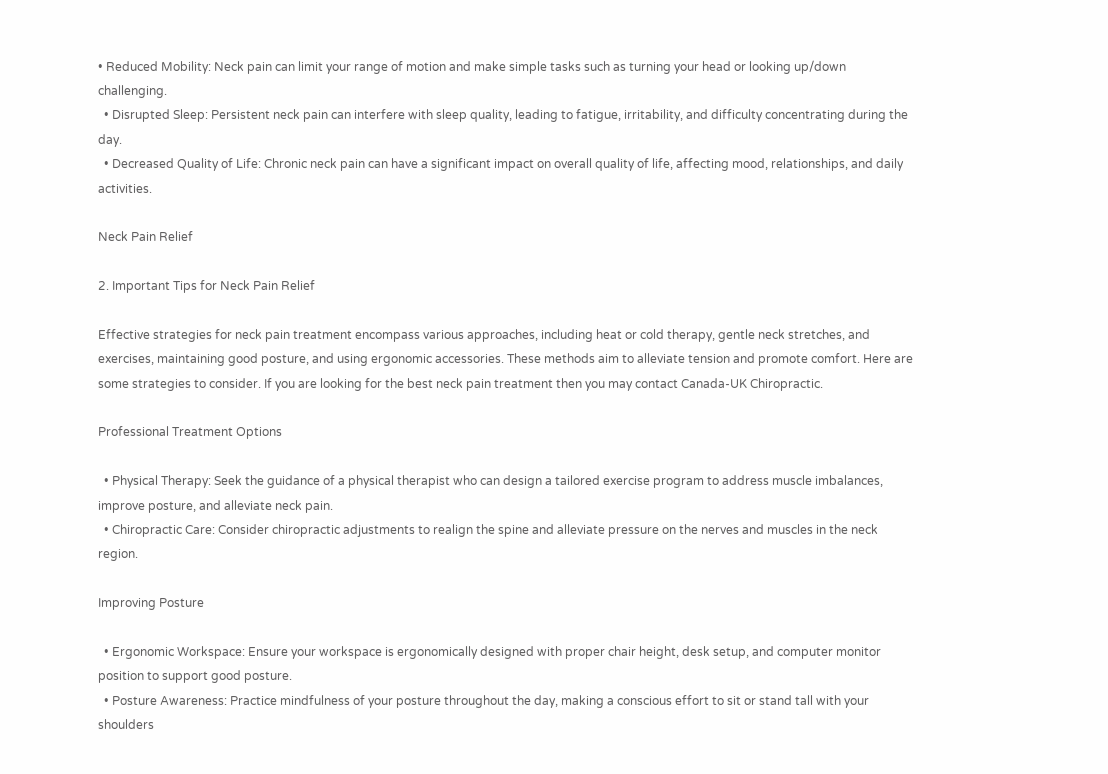• Reduced Mobility: Neck pain can limit your range of motion and make simple tasks such as turning your head or looking up/down challenging.
  • Disrupted Sleep: Persistent neck pain can interfere with sleep quality, leading to fatigue, irritability, and difficulty concentrating during the day.
  • Decreased Quality of Life: Chronic neck pain can have a significant impact on overall quality of life, affecting mood, relationships, and daily activities.

Neck Pain Relief

2. Important Tips for Neck Pain Relief

Effective strategies for neck pain treatment encompass various approaches, including heat or cold therapy, gentle neck stretches, and exercises, maintaining good posture, and using ergonomic accessories. These methods aim to alleviate tension and promote comfort. Here are some strategies to consider. If you are looking for the best neck pain treatment then you may contact Canada-UK Chiropractic.

Professional Treatment Options

  • Physical Therapy: Seek the guidance of a physical therapist who can design a tailored exercise program to address muscle imbalances, improve posture, and alleviate neck pain.
  • Chiropractic Care: Consider chiropractic adjustments to realign the spine and alleviate pressure on the nerves and muscles in the neck region.

Improving Posture

  • Ergonomic Workspace: Ensure your workspace is ergonomically designed with proper chair height, desk setup, and computer monitor position to support good posture.
  • Posture Awareness: Practice mindfulness of your posture throughout the day, making a conscious effort to sit or stand tall with your shoulders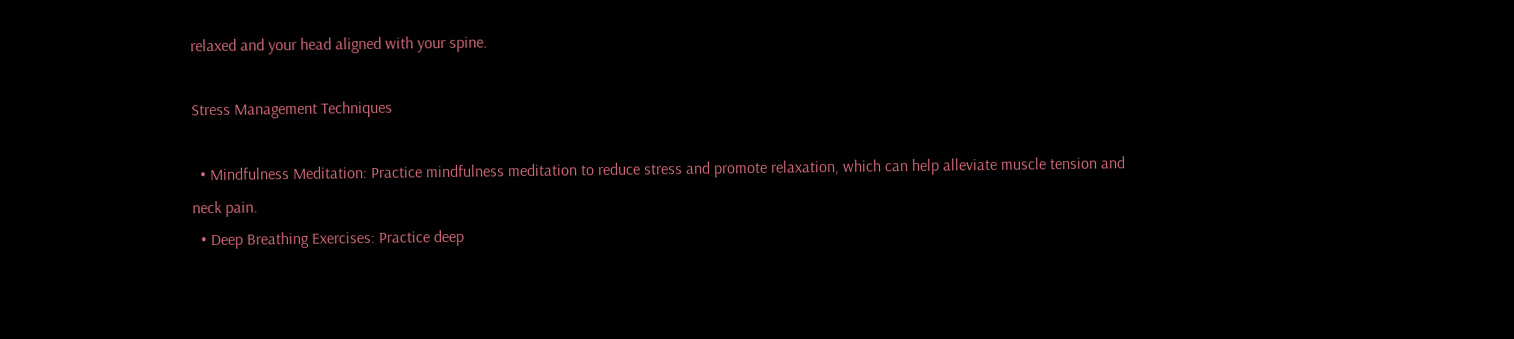relaxed and your head aligned with your spine.

Stress Management Techniques

  • Mindfulness Meditation: Practice mindfulness meditation to reduce stress and promote relaxation, which can help alleviate muscle tension and neck pain.
  • Deep Breathing Exercises: Practice deep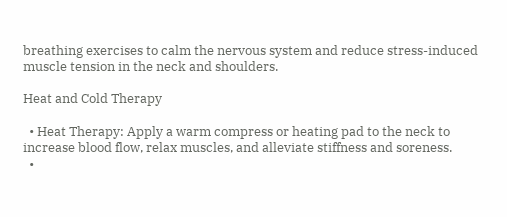breathing exercises to calm the nervous system and reduce stress-induced muscle tension in the neck and shoulders.

Heat and Cold Therapy

  • Heat Therapy: Apply a warm compress or heating pad to the neck to increase blood flow, relax muscles, and alleviate stiffness and soreness.
  •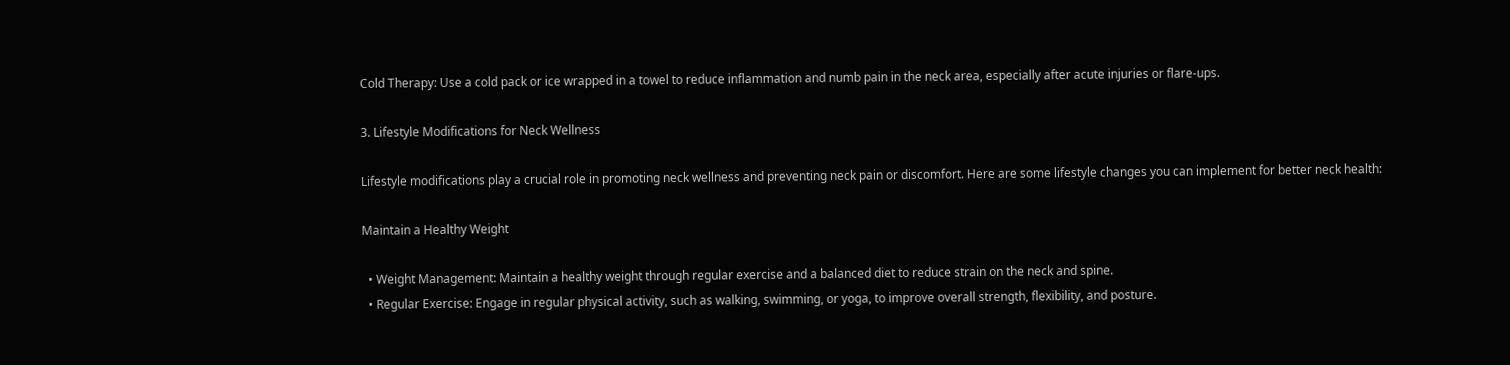Cold Therapy: Use a cold pack or ice wrapped in a towel to reduce inflammation and numb pain in the neck area, especially after acute injuries or flare-ups.

3. Lifestyle Modifications for Neck Wellness

Lifestyle modifications play a crucial role in promoting neck wellness and preventing neck pain or discomfort. Here are some lifestyle changes you can implement for better neck health:

Maintain a Healthy Weight

  • Weight Management: Maintain a healthy weight through regular exercise and a balanced diet to reduce strain on the neck and spine.
  • Regular Exercise: Engage in regular physical activity, such as walking, swimming, or yoga, to improve overall strength, flexibility, and posture.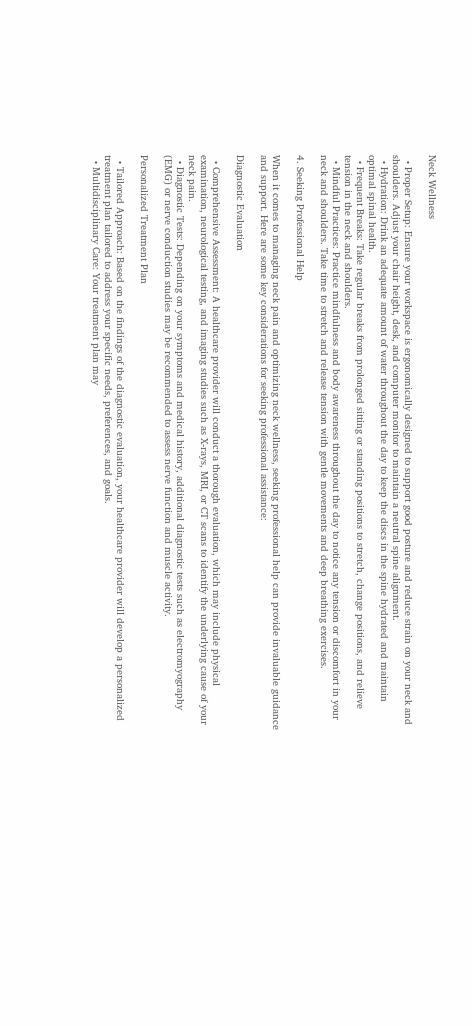Neck Wellness

  • Proper Setup: Ensure your workspace is ergonomically designed to support good posture and reduce strain on your neck and shoulders. Adjust your chair height, desk, and computer monitor to maintain a neutral spine alignment.
  • Hydration: Drink an adequate amount of water throughout the day to keep the discs in the spine hydrated and maintain optimal spinal health.
  • Frequent Breaks: Take regular breaks from prolonged sitting or standing positions to stretch, change positions, and relieve tension in the neck and shoulders.
  • Mindful Practices: Practice mindfulness and body awareness throughout the day to notice any tension or discomfort in your neck and shoulders. Take time to stretch and release tension with gentle movements and deep breathing exercises.

4. Seeking Professional Help

When it comes to managing neck pain and optimizing neck wellness, seeking professional help can provide invaluable guidance and support. Here are some key considerations for seeking professional assistance:

Diagnostic Evaluation

  • Comprehensive Assessment: A healthcare provider will conduct a thorough evaluation, which may include physical examination, neurological testing, and imaging studies such as X-rays, MRI, or CT scans to identify the underlying cause of your neck pain.
  • Diagnostic Tests: Depending on your symptoms and medical history, additional diagnostic tests such as electromyography (EMG) or nerve conduction studies may be recommended to assess nerve function and muscle activity.

Personalized Treatment Plan

  • Tailored Approach: Based on the findings of the diagnostic evaluation, your healthcare provider will develop a personalized treatment plan tailored to address your specific needs, preferences, and goals.
  • Multidisciplinary Care: Your treatment plan may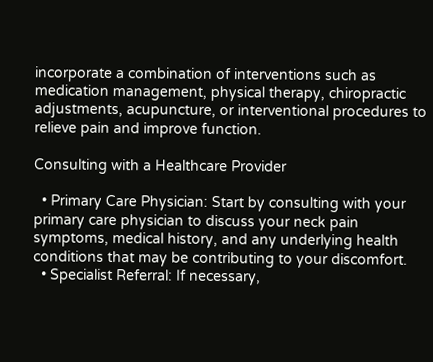incorporate a combination of interventions such as medication management, physical therapy, chiropractic adjustments, acupuncture, or interventional procedures to relieve pain and improve function.

Consulting with a Healthcare Provider

  • Primary Care Physician: Start by consulting with your primary care physician to discuss your neck pain symptoms, medical history, and any underlying health conditions that may be contributing to your discomfort.
  • Specialist Referral: If necessary,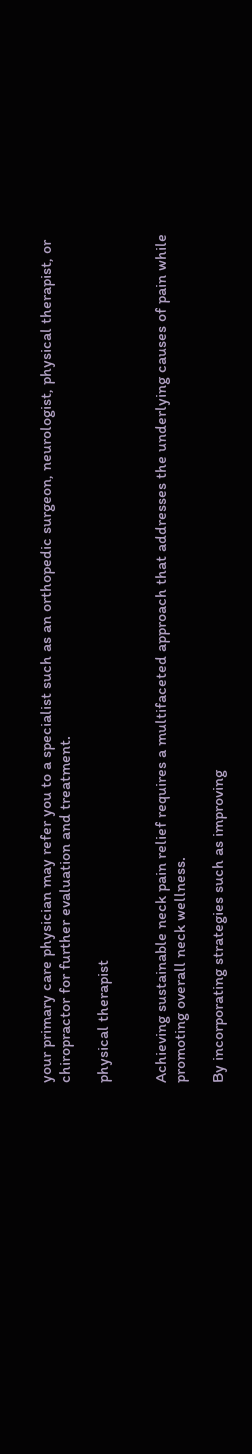your primary care physician may refer you to a specialist such as an orthopedic surgeon, neurologist, physical therapist, or chiropractor for further evaluation and treatment.

physical therapist


Achieving sustainable neck pain relief requires a multifaceted approach that addresses the underlying causes of pain while promoting overall neck wellness.

By incorporating strategies such as improving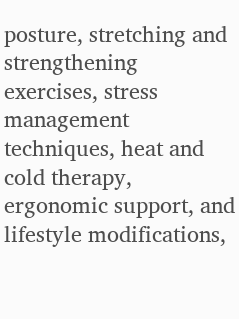posture, stretching and strengthening exercises, stress management techniques, heat and cold therapy, ergonomic support, and lifestyle modifications,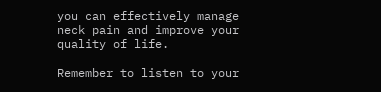you can effectively manage neck pain and improve your quality of life.

Remember to listen to your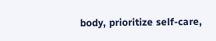body, prioritize self-care,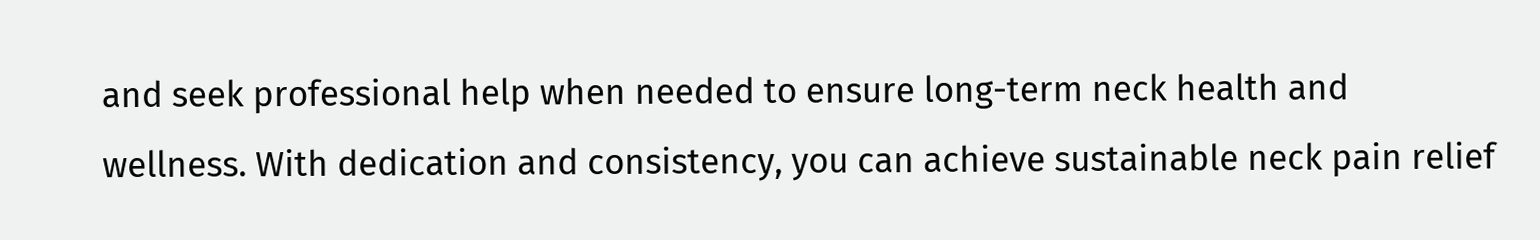and seek professional help when needed to ensure long-term neck health and wellness. With dedication and consistency, you can achieve sustainable neck pain relief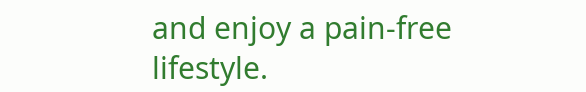and enjoy a pain-free lifestyle.